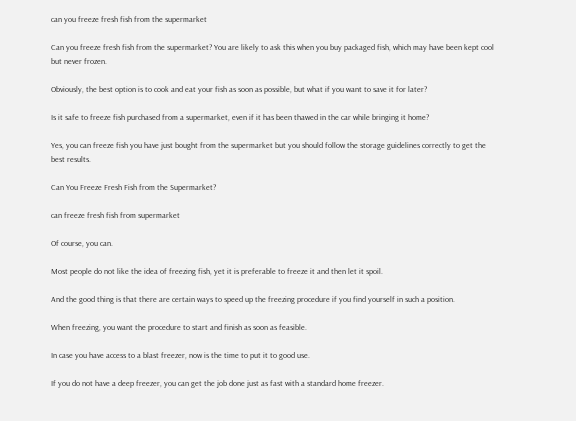can you freeze fresh fish from the supermarket

Can you freeze fresh fish from the supermarket? You are likely to ask this when you buy packaged fish, which may have been kept cool but never frozen.

Obviously, the best option is to cook and eat your fish as soon as possible, but what if you want to save it for later?

Is it safe to freeze fish purchased from a supermarket, even if it has been thawed in the car while bringing it home?

Yes, you can freeze fish you have just bought from the supermarket but you should follow the storage guidelines correctly to get the best results.

Can You Freeze Fresh Fish from the Supermarket?

can freeze fresh fish from supermarket

Of course, you can.

Most people do not like the idea of freezing fish, yet it is preferable to freeze it and then let it spoil.

And the good thing is that there are certain ways to speed up the freezing procedure if you find yourself in such a position.

When freezing, you want the procedure to start and finish as soon as feasible.

In case you have access to a blast freezer, now is the time to put it to good use.

If you do not have a deep freezer, you can get the job done just as fast with a standard home freezer.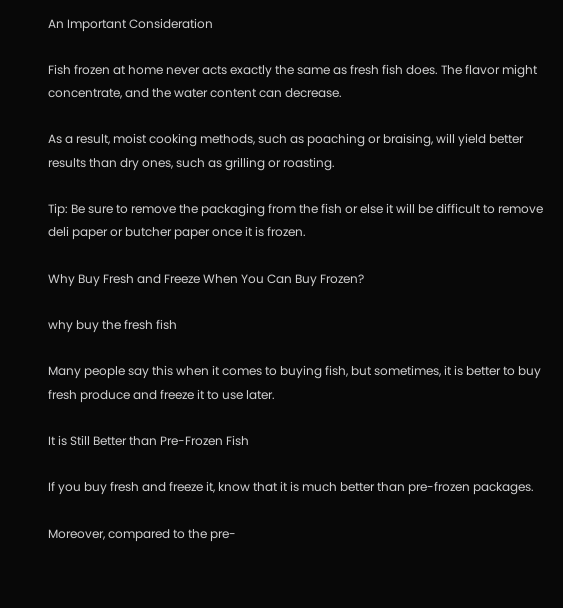An Important Consideration

Fish frozen at home never acts exactly the same as fresh fish does. The flavor might concentrate, and the water content can decrease.

As a result, moist cooking methods, such as poaching or braising, will yield better results than dry ones, such as grilling or roasting.

Tip: Be sure to remove the packaging from the fish or else it will be difficult to remove deli paper or butcher paper once it is frozen.

Why Buy Fresh and Freeze When You Can Buy Frozen?

why buy the fresh fish

Many people say this when it comes to buying fish, but sometimes, it is better to buy fresh produce and freeze it to use later.

It is Still Better than Pre-Frozen Fish

If you buy fresh and freeze it, know that it is much better than pre-frozen packages.

Moreover, compared to the pre-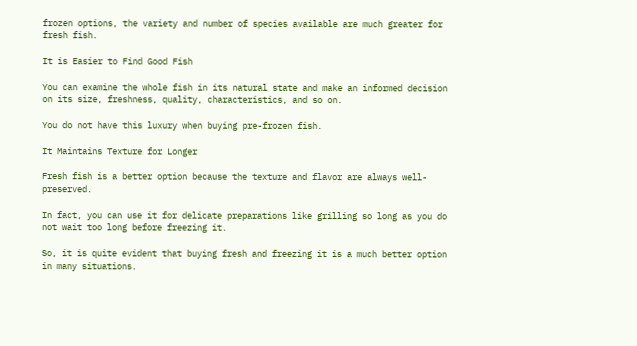frozen options, the variety and number of species available are much greater for fresh fish.

It is Easier to Find Good Fish

You can examine the whole fish in its natural state and make an informed decision on its size, freshness, quality, characteristics, and so on.

You do not have this luxury when buying pre-frozen fish.

It Maintains Texture for Longer

Fresh fish is a better option because the texture and flavor are always well-preserved.

In fact, you can use it for delicate preparations like grilling so long as you do not wait too long before freezing it.

So, it is quite evident that buying fresh and freezing it is a much better option in many situations.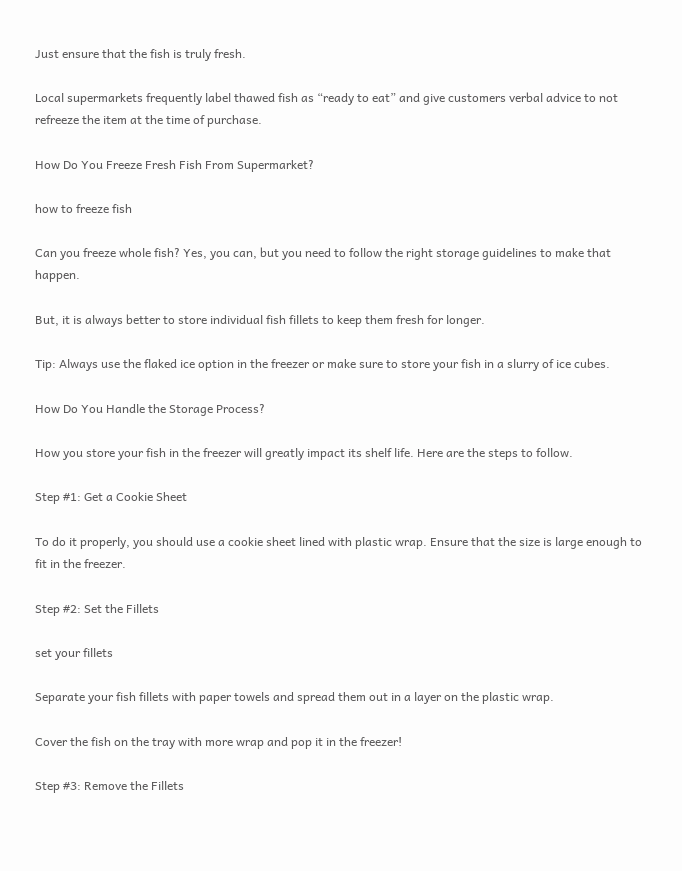Just ensure that the fish is truly fresh.

Local supermarkets frequently label thawed fish as “ready to eat” and give customers verbal advice to not refreeze the item at the time of purchase.

How Do You Freeze Fresh Fish From Supermarket?

how to freeze fish

Can you freeze whole fish? Yes, you can, but you need to follow the right storage guidelines to make that happen.

But, it is always better to store individual fish fillets to keep them fresh for longer.

Tip: Always use the flaked ice option in the freezer or make sure to store your fish in a slurry of ice cubes.

How Do You Handle the Storage Process?

How you store your fish in the freezer will greatly impact its shelf life. Here are the steps to follow.

Step #1: Get a Cookie Sheet

To do it properly, you should use a cookie sheet lined with plastic wrap. Ensure that the size is large enough to fit in the freezer.

Step #2: Set the Fillets

set your fillets

Separate your fish fillets with paper towels and spread them out in a layer on the plastic wrap.

Cover the fish on the tray with more wrap and pop it in the freezer!

Step #3: Remove the Fillets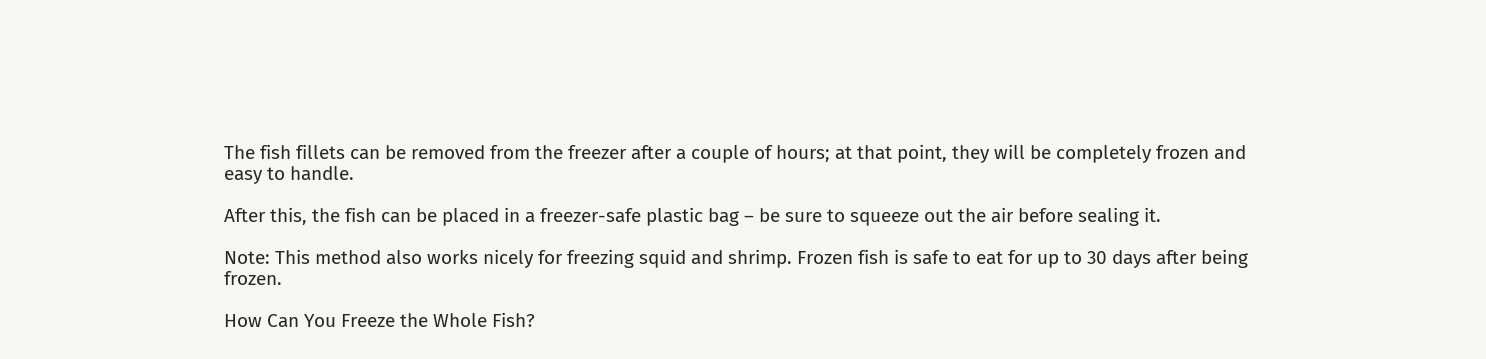The fish fillets can be removed from the freezer after a couple of hours; at that point, they will be completely frozen and easy to handle.

After this, the fish can be placed in a freezer-safe plastic bag – be sure to squeeze out the air before sealing it.

Note: This method also works nicely for freezing squid and shrimp. Frozen fish is safe to eat for up to 30 days after being frozen.

How Can You Freeze the Whole Fish?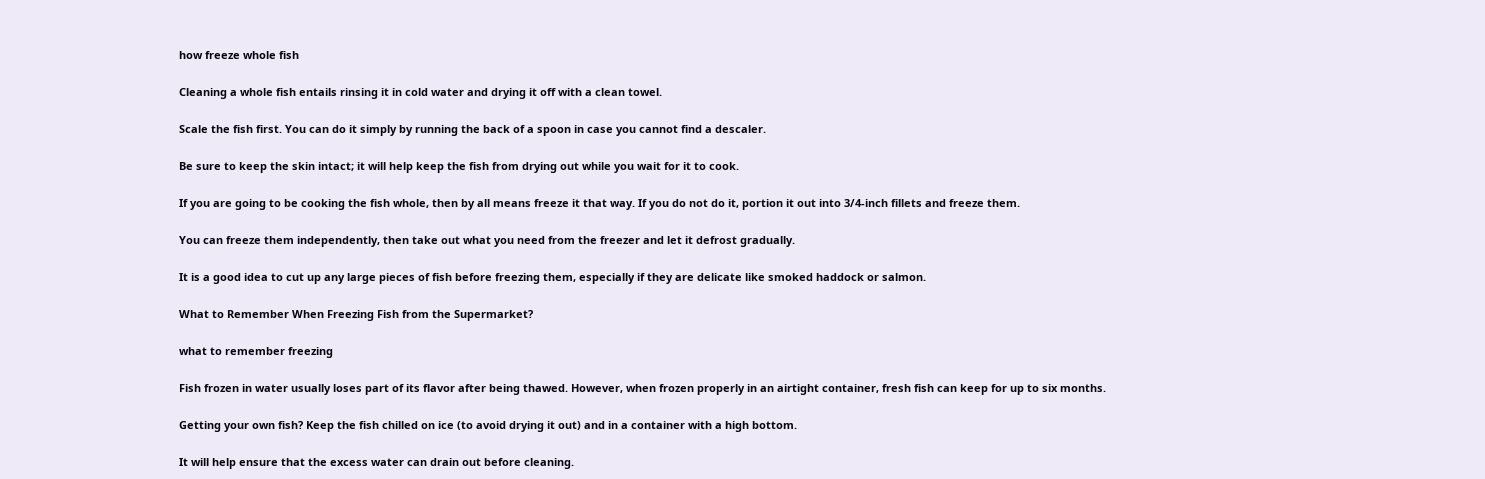how freeze whole fish

Cleaning a whole fish entails rinsing it in cold water and drying it off with a clean towel.

Scale the fish first. You can do it simply by running the back of a spoon in case you cannot find a descaler.

Be sure to keep the skin intact; it will help keep the fish from drying out while you wait for it to cook.

If you are going to be cooking the fish whole, then by all means freeze it that way. If you do not do it, portion it out into 3/4-inch fillets and freeze them.

You can freeze them independently, then take out what you need from the freezer and let it defrost gradually.

It is a good idea to cut up any large pieces of fish before freezing them, especially if they are delicate like smoked haddock or salmon.

What to Remember When Freezing Fish from the Supermarket?

what to remember freezing

Fish frozen in water usually loses part of its flavor after being thawed. However, when frozen properly in an airtight container, fresh fish can keep for up to six months.

Getting your own fish? Keep the fish chilled on ice (to avoid drying it out) and in a container with a high bottom.

It will help ensure that the excess water can drain out before cleaning.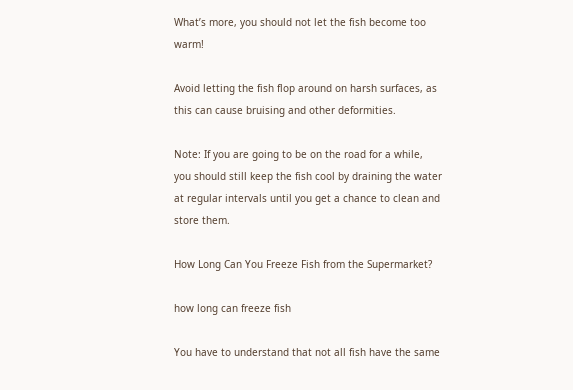What’s more, you should not let the fish become too warm!

Avoid letting the fish flop around on harsh surfaces, as this can cause bruising and other deformities.

Note: If you are going to be on the road for a while, you should still keep the fish cool by draining the water at regular intervals until you get a chance to clean and store them.

How Long Can You Freeze Fish from the Supermarket?

how long can freeze fish

You have to understand that not all fish have the same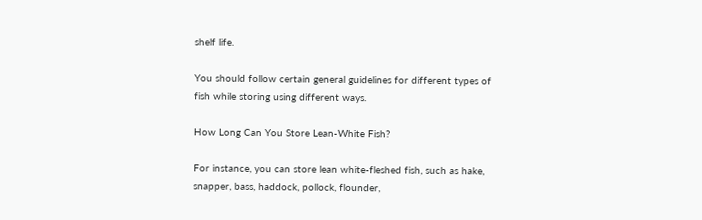shelf life.

You should follow certain general guidelines for different types of fish while storing using different ways.

How Long Can You Store Lean-White Fish?

For instance, you can store lean white-fleshed fish, such as hake, snapper, bass, haddock, pollock, flounder,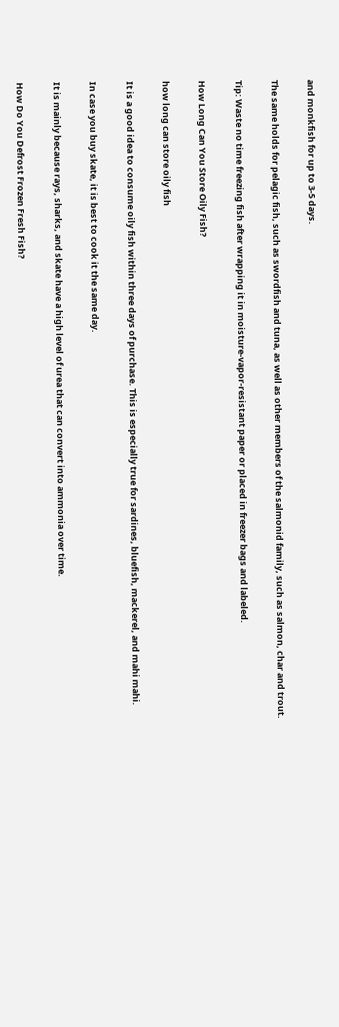and monkfish for up to 3-5 days.

The same holds for pelagic fish, such as swordfish and tuna, as well as other members of the salmonid family, such as salmon, char and trout.

Tip: Waste no time freezing fish after wrapping it in moisture-vapor-resistant paper or placed in freezer bags and labeled.

How Long Can You Store Oily Fish?

how long can store oily fish

It is a good idea to consume oily fish within three days of purchase. This is especially true for sardines, bluefish, mackerel, and mahi mahi.

In case you buy skate, it is best to cook it the same day.

It is mainly because rays, sharks, and skate have a high level of urea that can convert into ammonia over time.

How Do You Defrost Frozen Fresh Fish?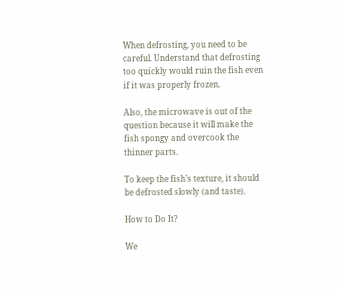When defrosting, you need to be careful. Understand that defrosting too quickly would ruin the fish even if it was properly frozen.

Also, the microwave is out of the question because it will make the fish spongy and overcook the thinner parts.

To keep the fish’s texture, it should be defrosted slowly (and taste).

How to Do It?

We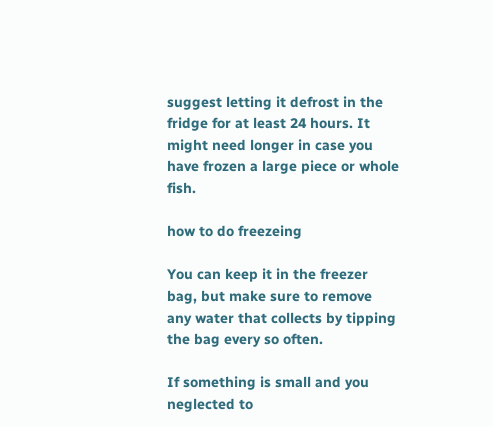suggest letting it defrost in the fridge for at least 24 hours. It might need longer in case you have frozen a large piece or whole fish.

how to do freezeing

You can keep it in the freezer bag, but make sure to remove any water that collects by tipping the bag every so often.

If something is small and you neglected to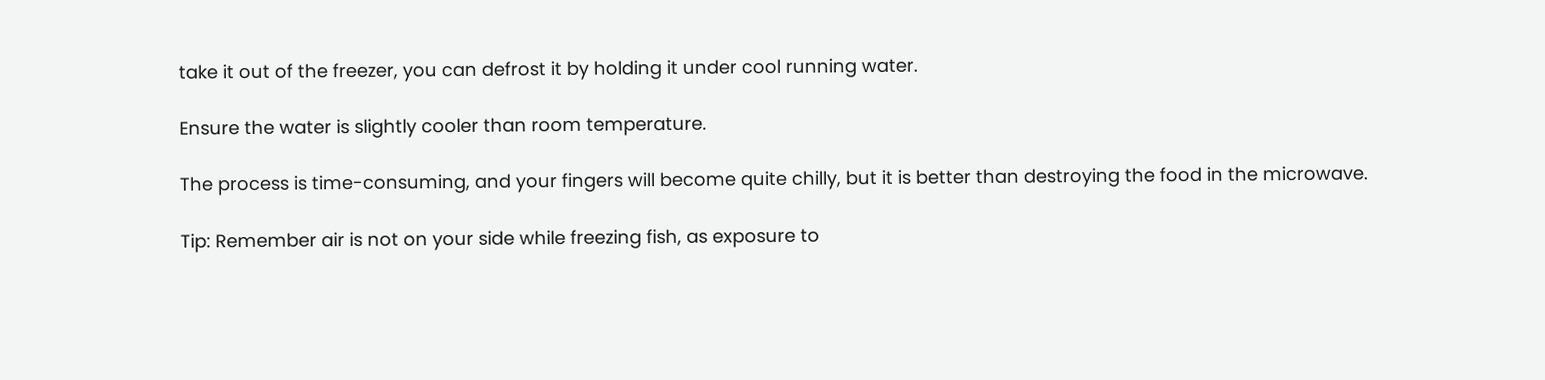take it out of the freezer, you can defrost it by holding it under cool running water.

Ensure the water is slightly cooler than room temperature.

The process is time-consuming, and your fingers will become quite chilly, but it is better than destroying the food in the microwave.

Tip: Remember air is not on your side while freezing fish, as exposure to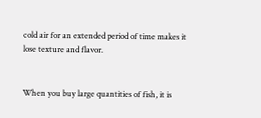cold air for an extended period of time makes it lose texture and flavor.


When you buy large quantities of fish, it is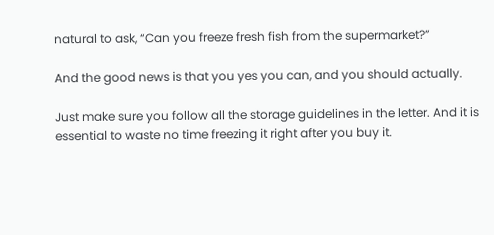natural to ask, “Can you freeze fresh fish from the supermarket?”

And the good news is that you yes you can, and you should actually.

Just make sure you follow all the storage guidelines in the letter. And it is essential to waste no time freezing it right after you buy it.